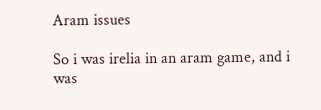Aram issues

So i was irelia in an aram game, and i was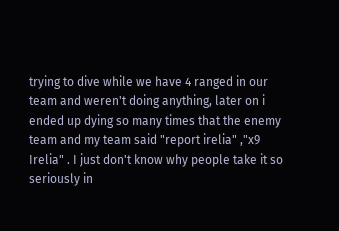trying to dive while we have 4 ranged in our team and weren't doing anything, later on i ended up dying so many times that the enemy team and my team said "report irelia" ,"x9 Irelia" . I just don't know why people take it so seriously in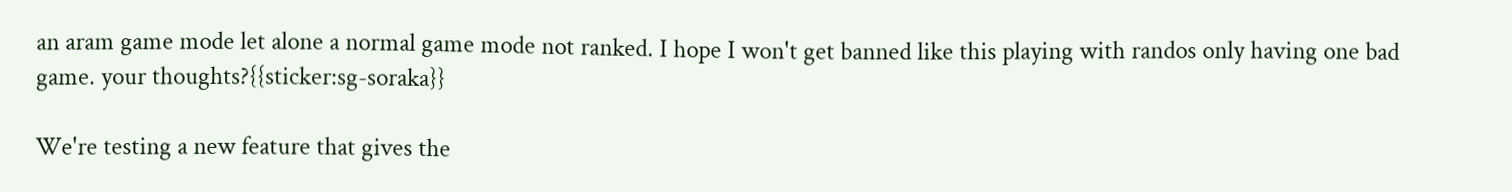an aram game mode let alone a normal game mode not ranked. I hope I won't get banned like this playing with randos only having one bad game. your thoughts?{{sticker:sg-soraka}}

We're testing a new feature that gives the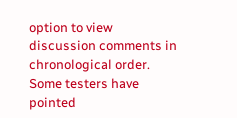option to view discussion comments in chronological order. Some testers have pointed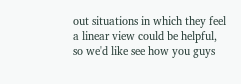out situations in which they feel a linear view could be helpful, so we'd like see how you guys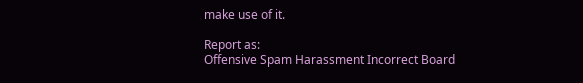make use of it.

Report as:
Offensive Spam Harassment Incorrect Board